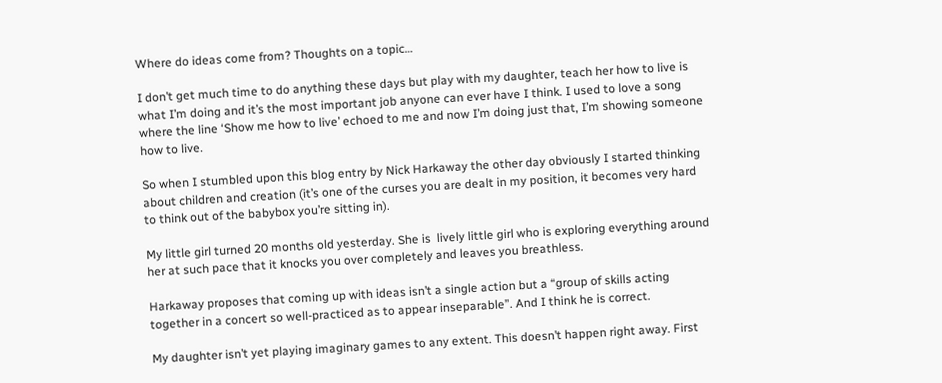Where do ideas come from? Thoughts on a topic…

I don’t get much time to do anything these days but play with my daughter, teach her how to live is what I’m doing and it’s the most important job anyone can ever have I think. I used to love a song where the line ‘Show me how to live’ echoed to me and now I’m doing just that, I’m showing someone how to live.

So when I stumbled upon this blog entry by Nick Harkaway the other day obviously I started thinking about children and creation (it’s one of the curses you are dealt in my position, it becomes very hard to think out of the babybox you’re sitting in).

My little girl turned 20 months old yesterday. She is  lively little girl who is exploring everything around her at such pace that it knocks you over completely and leaves you breathless.

Harkaway proposes that coming up with ideas isn’t a single action but a “group of skills acting together in a concert so well-practiced as to appear inseparable”. And I think he is correct.

My daughter isn’t yet playing imaginary games to any extent. This doesn’t happen right away. First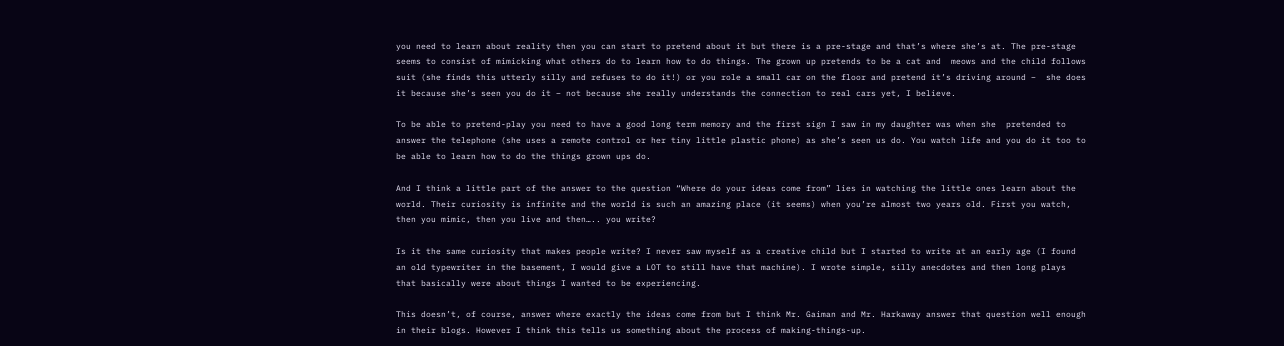you need to learn about reality then you can start to pretend about it but there is a pre-stage and that’s where she’s at. The pre-stage seems to consist of mimicking what others do to learn how to do things. The grown up pretends to be a cat and  meows and the child follows suit (she finds this utterly silly and refuses to do it!) or you role a small car on the floor and pretend it’s driving around –  she does it because she’s seen you do it – not because she really understands the connection to real cars yet, I believe.

To be able to pretend-play you need to have a good long term memory and the first sign I saw in my daughter was when she  pretended to answer the telephone (she uses a remote control or her tiny little plastic phone) as she’s seen us do. You watch life and you do it too to be able to learn how to do the things grown ups do.

And I think a little part of the answer to the question “Where do your ideas come from” lies in watching the little ones learn about the world. Their curiosity is infinite and the world is such an amazing place (it seems) when you’re almost two years old. First you watch, then you mimic, then you live and then….. you write?

Is it the same curiosity that makes people write? I never saw myself as a creative child but I started to write at an early age (I found an old typewriter in the basement, I would give a LOT to still have that machine). I wrote simple, silly anecdotes and then long plays that basically were about things I wanted to be experiencing.

This doesn’t, of course, answer where exactly the ideas come from but I think Mr. Gaiman and Mr. Harkaway answer that question well enough in their blogs. However I think this tells us something about the process of making-things-up.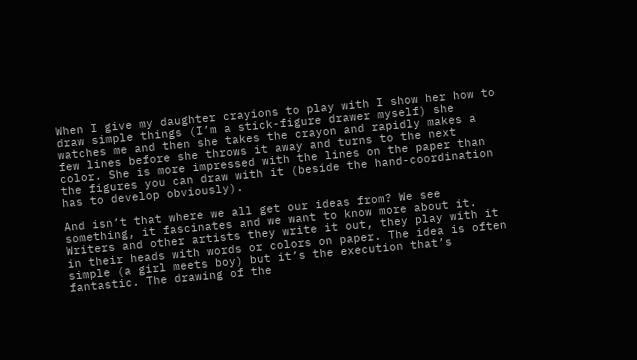When I give my daughter crayions to play with I show her how to draw simple things (I’m a stick-figure drawer myself) she watches me and then she takes the crayon and rapidly makes a few lines before she throws it away and turns to the next color. She is more impressed with the lines on the paper than the figures you can draw with it (beside the hand-coordination has to develop obviously).

And isn’t that where we all get our ideas from? We see something, it fascinates and we want to know more about it. Writers and other artists they write it out, they play with it in their heads with words or colors on paper. The idea is often simple (a girl meets boy) but it’s the execution that’s fantastic. The drawing of the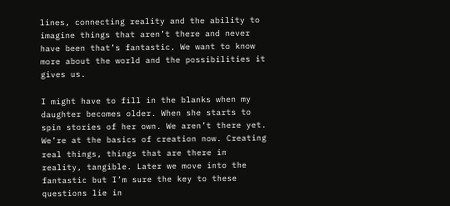lines, connecting reality and the ability to imagine things that aren’t there and never have been that’s fantastic. We want to know more about the world and the possibilities it gives us.

I might have to fill in the blanks when my daughter becomes older. When she starts to spin stories of her own. We aren’t there yet. We’re at the basics of creation now. Creating real things, things that are there in reality, tangible. Later we move into the fantastic but I’m sure the key to these questions lie in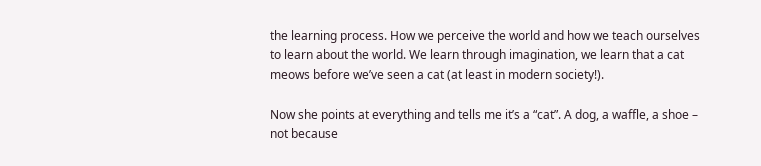the learning process. How we perceive the world and how we teach ourselves to learn about the world. We learn through imagination, we learn that a cat meows before we’ve seen a cat (at least in modern society!).

Now she points at everything and tells me it’s a “cat”. A dog, a waffle, a shoe – not because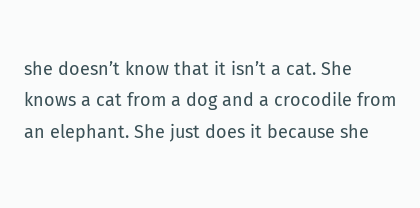she doesn’t know that it isn’t a cat. She knows a cat from a dog and a crocodile from an elephant. She just does it because she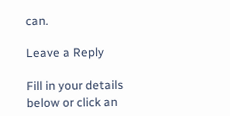can.

Leave a Reply

Fill in your details below or click an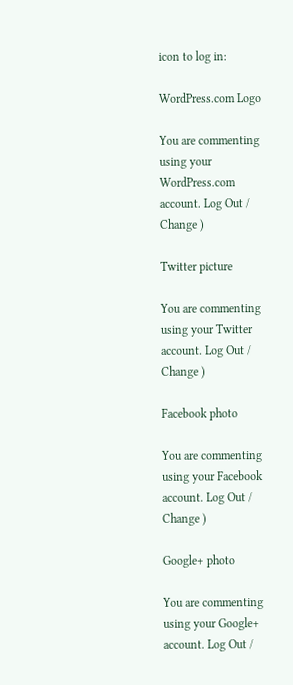icon to log in:

WordPress.com Logo

You are commenting using your WordPress.com account. Log Out / Change )

Twitter picture

You are commenting using your Twitter account. Log Out / Change )

Facebook photo

You are commenting using your Facebook account. Log Out / Change )

Google+ photo

You are commenting using your Google+ account. Log Out /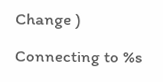Change )

Connecting to %s